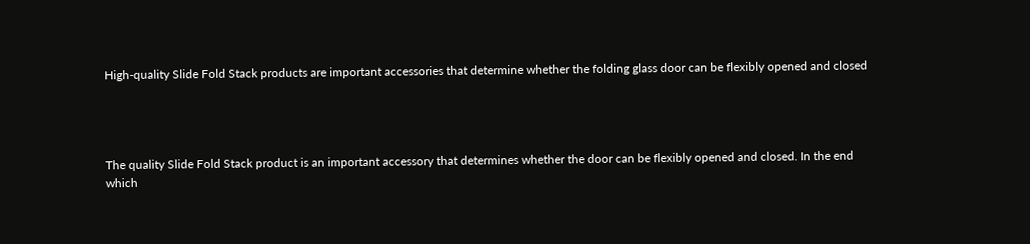High-quality Slide Fold Stack products are important accessories that determine whether the folding glass door can be flexibly opened and closed




The quality Slide Fold Stack product is an important accessory that determines whether the door can be flexibly opened and closed. In the end which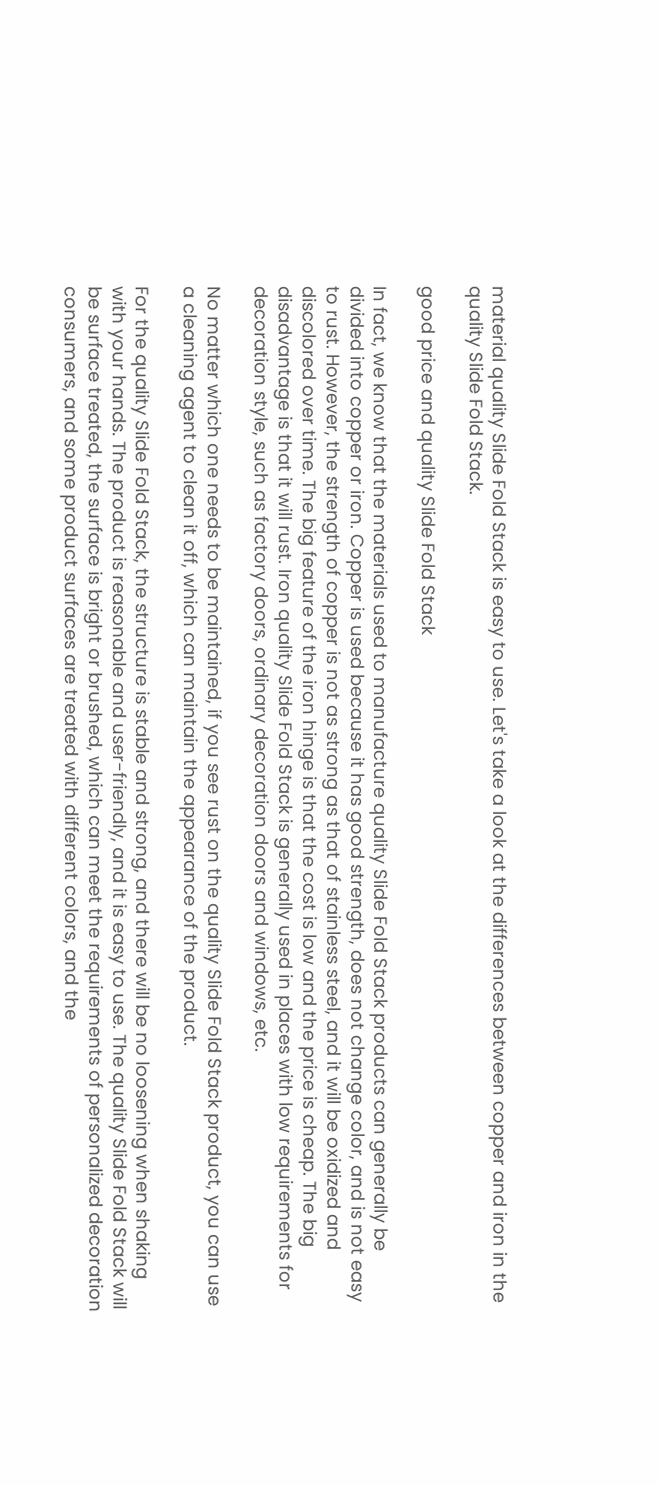material quality Slide Fold Stack is easy to use. Let's take a look at the differences between copper and iron in the quality Slide Fold Stack.

good price and quality Slide Fold Stack

In fact, we know that the materials used to manufacture quality Slide Fold Stack products can generally be divided into copper or iron. Copper is used because it has good strength, does not change color, and is not easy to rust. However, the strength of copper is not as strong as that of stainless steel, and it will be oxidized and discolored over time. The big feature of the iron hinge is that the cost is low and the price is cheap. The big disadvantage is that it will rust. Iron quality Slide Fold Stack is generally used in places with low requirements for decoration style, such as factory doors, ordinary decoration doors and windows, etc.

No matter which one needs to be maintained, if you see rust on the quality Slide Fold Stack product, you can use a cleaning agent to clean it off, which can maintain the appearance of the product.

For the quality Slide Fold Stack, the structure is stable and strong, and there will be no loosening when shaking with your hands. The product is reasonable and user-friendly, and it is easy to use. The quality Slide Fold Stack will be surface treated, the surface is bright or brushed, which can meet the requirements of personalized decoration consumers, and some product surfaces are treated with different colors, and the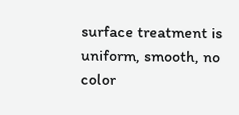surface treatment is uniform, smooth, no color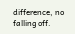difference, no falling off.